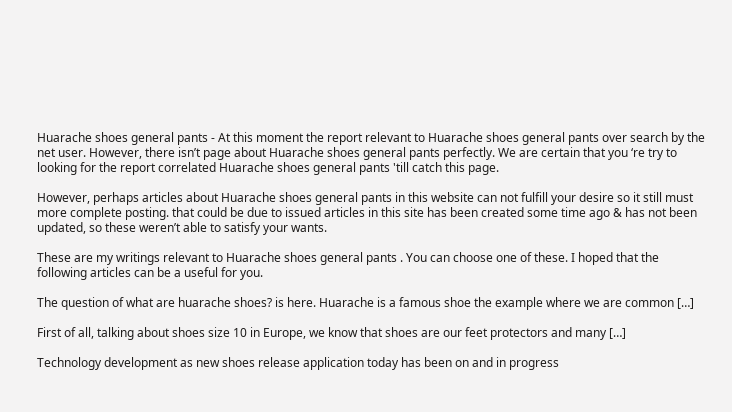Huarache shoes general pants - At this moment the report relevant to Huarache shoes general pants over search by the net user. However, there isn’t page about Huarache shoes general pants perfectly. We are certain that you ‘re try to looking for the report correlated Huarache shoes general pants 'till catch this page.

However, perhaps articles about Huarache shoes general pants in this website can not fulfill your desire so it still must more complete posting. that could be due to issued articles in this site has been created some time ago & has not been updated, so these weren’t able to satisfy your wants.

These are my writings relevant to Huarache shoes general pants . You can choose one of these. I hoped that the following articles can be a useful for you.

The question of what are huarache shoes? is here. Huarache is a famous shoe the example where we are common […]

First of all, talking about shoes size 10 in Europe, we know that shoes are our feet protectors and many […]

Technology development as new shoes release application today has been on and in progress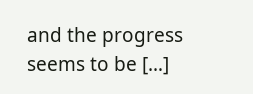and the progress seems to be […]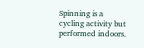Spinning is a cycling activity but performed indoors.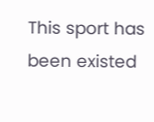This sport has been existed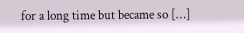for a long time but became so […]